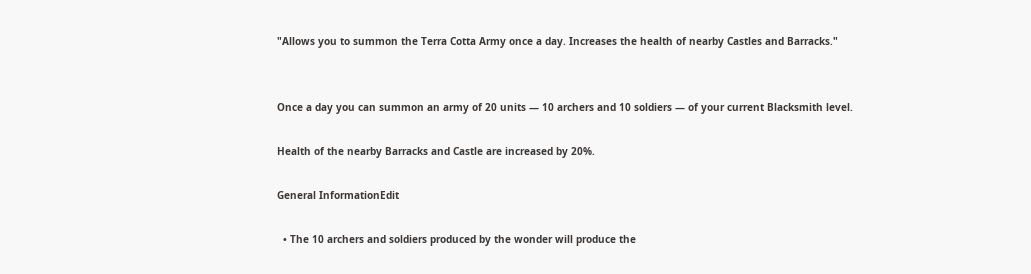"Allows you to summon the Terra Cotta Army once a day. Increases the health of nearby Castles and Barracks."


Once a day you can summon an army of 20 units — 10 archers and 10 soldiers — of your current Blacksmith level.

Health of the nearby Barracks and Castle are increased by 20%.

General InformationEdit

  • The 10 archers and soldiers produced by the wonder will produce the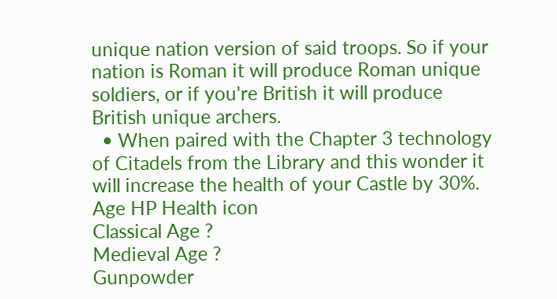unique nation version of said troops. So if your nation is Roman it will produce Roman unique soldiers, or if you're British it will produce British unique archers.
  • When paired with the Chapter 3 technology of Citadels from the Library and this wonder it will increase the health of your Castle by 30%.
Age HP Health icon
Classical Age ?
Medieval Age ?
Gunpowder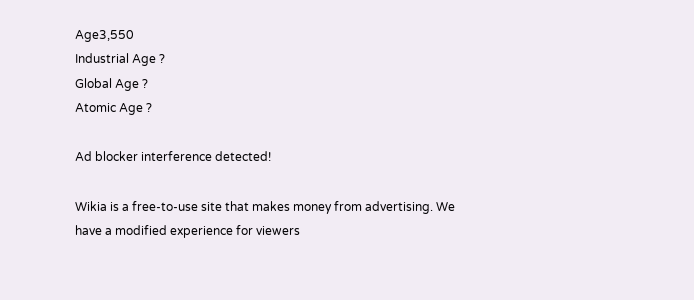Age3,550
Industrial Age ?
Global Age ?
Atomic Age ?

Ad blocker interference detected!

Wikia is a free-to-use site that makes money from advertising. We have a modified experience for viewers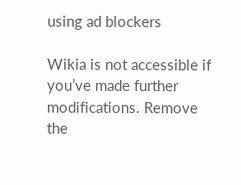using ad blockers

Wikia is not accessible if you’ve made further modifications. Remove the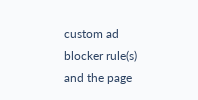custom ad blocker rule(s) and the page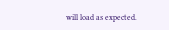will load as expected.